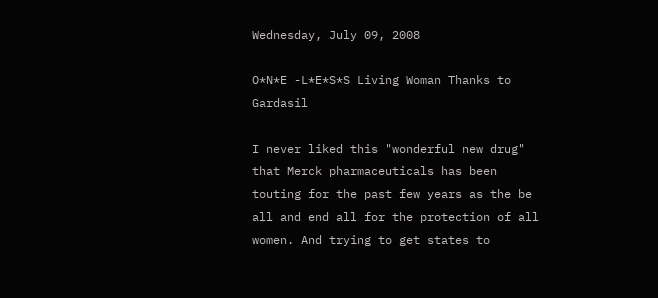Wednesday, July 09, 2008

O*N*E -L*E*S*S Living Woman Thanks to Gardasil

I never liked this "wonderful new drug" that Merck pharmaceuticals has been touting for the past few years as the be all and end all for the protection of all women. And trying to get states to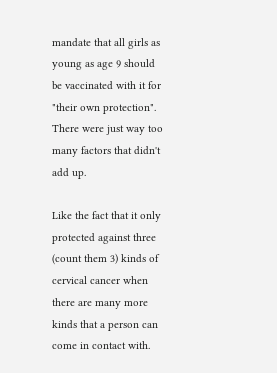mandate that all girls as young as age 9 should be vaccinated with it for "their own protection". There were just way too many factors that didn't add up.

Like the fact that it only protected against three (count them 3) kinds of cervical cancer when there are many more kinds that a person can come in contact with.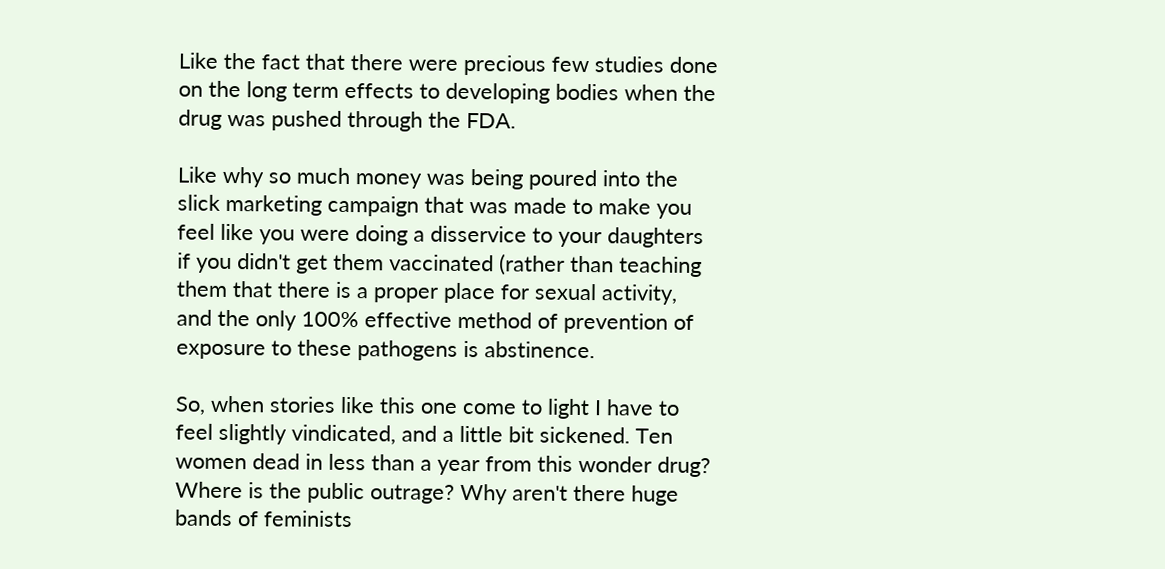Like the fact that there were precious few studies done on the long term effects to developing bodies when the drug was pushed through the FDA.

Like why so much money was being poured into the slick marketing campaign that was made to make you feel like you were doing a disservice to your daughters if you didn't get them vaccinated (rather than teaching them that there is a proper place for sexual activity, and the only 100% effective method of prevention of exposure to these pathogens is abstinence.

So, when stories like this one come to light I have to feel slightly vindicated, and a little bit sickened. Ten women dead in less than a year from this wonder drug? Where is the public outrage? Why aren't there huge bands of feminists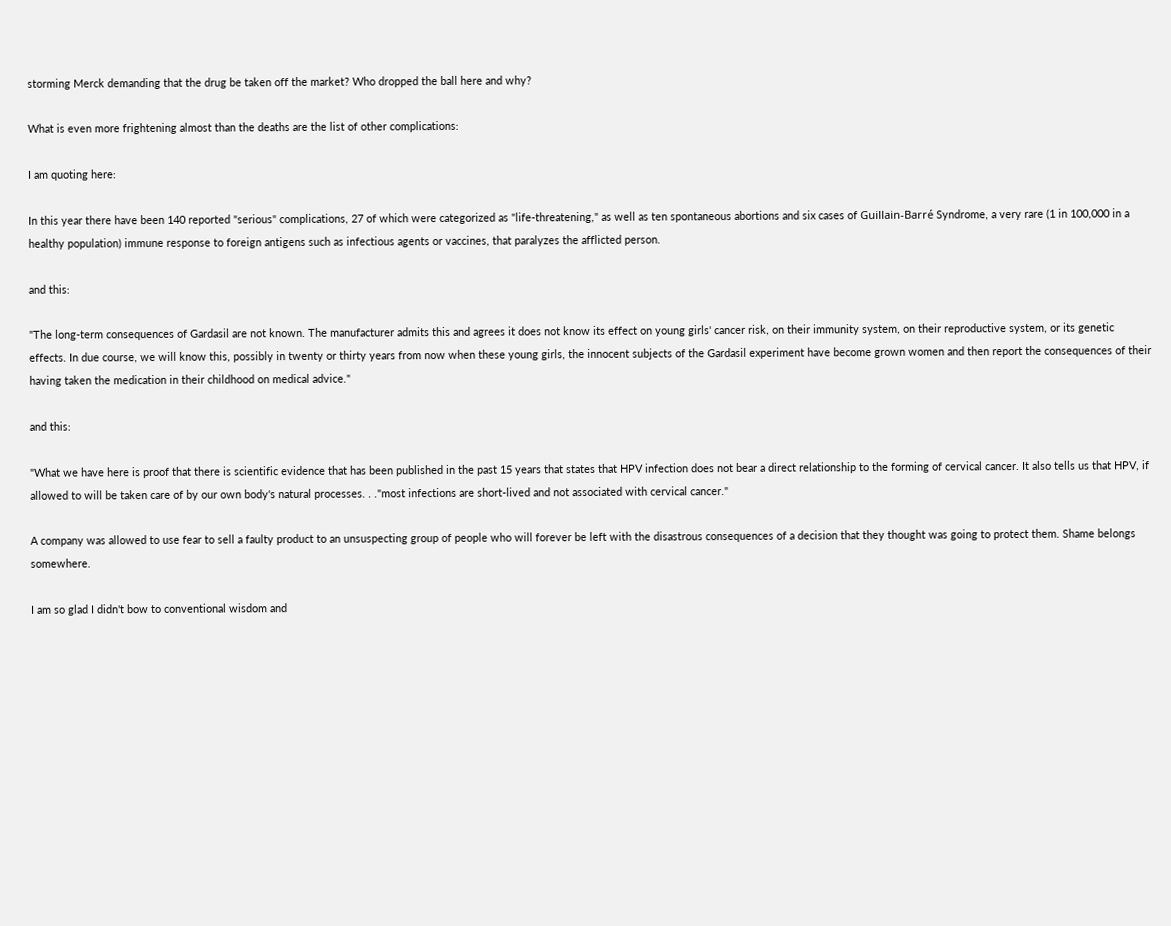storming Merck demanding that the drug be taken off the market? Who dropped the ball here and why?

What is even more frightening almost than the deaths are the list of other complications:

I am quoting here:

In this year there have been 140 reported "serious" complications, 27 of which were categorized as "life-threatening," as well as ten spontaneous abortions and six cases of Guillain-Barré Syndrome, a very rare (1 in 100,000 in a healthy population) immune response to foreign antigens such as infectious agents or vaccines, that paralyzes the afflicted person.

and this:

"The long-term consequences of Gardasil are not known. The manufacturer admits this and agrees it does not know its effect on young girls' cancer risk, on their immunity system, on their reproductive system, or its genetic effects. In due course, we will know this, possibly in twenty or thirty years from now when these young girls, the innocent subjects of the Gardasil experiment have become grown women and then report the consequences of their having taken the medication in their childhood on medical advice."

and this:

"What we have here is proof that there is scientific evidence that has been published in the past 15 years that states that HPV infection does not bear a direct relationship to the forming of cervical cancer. It also tells us that HPV, if allowed to will be taken care of by our own body's natural processes. . ."most infections are short-lived and not associated with cervical cancer."

A company was allowed to use fear to sell a faulty product to an unsuspecting group of people who will forever be left with the disastrous consequences of a decision that they thought was going to protect them. Shame belongs somewhere.

I am so glad I didn't bow to conventional wisdom and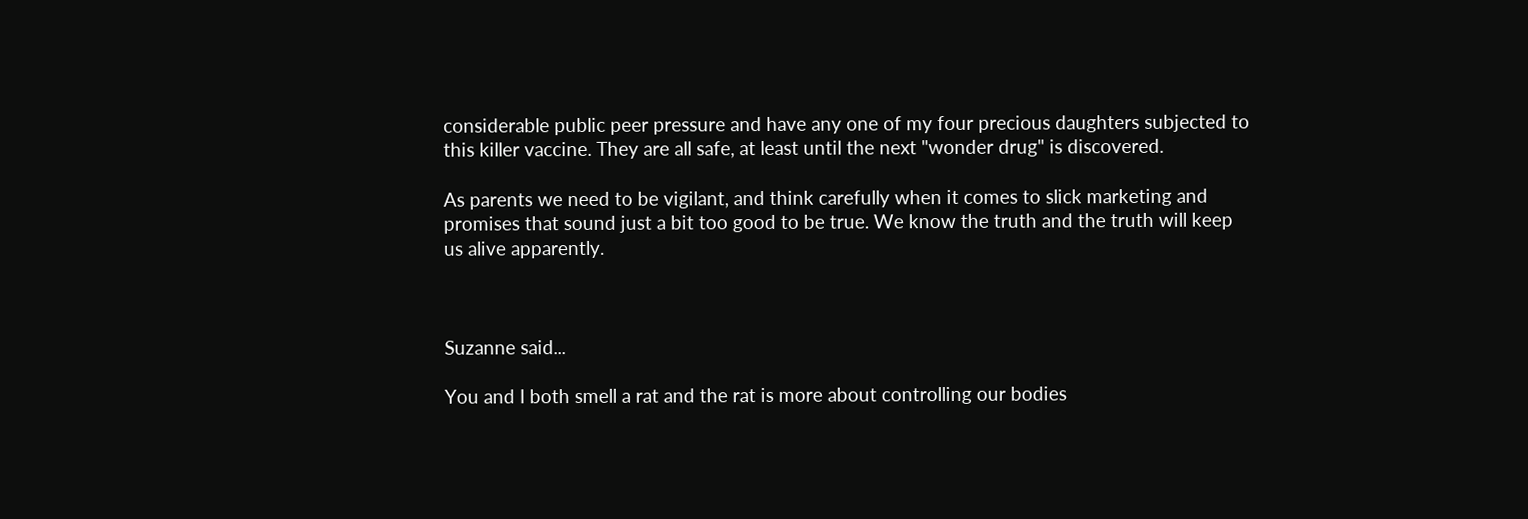considerable public peer pressure and have any one of my four precious daughters subjected to this killer vaccine. They are all safe, at least until the next "wonder drug" is discovered.

As parents we need to be vigilant, and think carefully when it comes to slick marketing and promises that sound just a bit too good to be true. We know the truth and the truth will keep us alive apparently.



Suzanne said...

You and I both smell a rat and the rat is more about controlling our bodies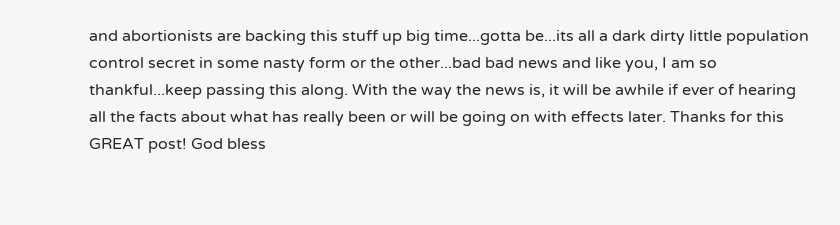and abortionists are backing this stuff up big time...gotta be...its all a dark dirty little population control secret in some nasty form or the other...bad bad news and like you, I am so thankful...keep passing this along. With the way the news is, it will be awhile if ever of hearing all the facts about what has really been or will be going on with effects later. Thanks for this GREAT post! God bless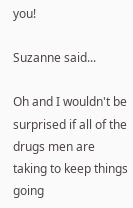you!

Suzanne said...

Oh and I wouldn't be surprised if all of the drugs men are taking to keep things going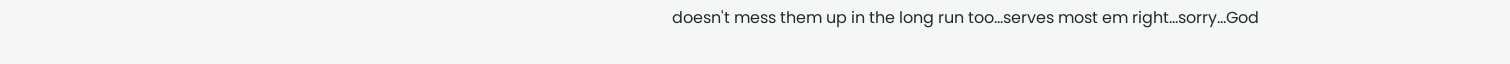doesn't mess them up in the long run too...serves most em right...sorry...God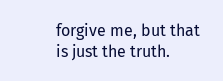forgive me, but that is just the truth.